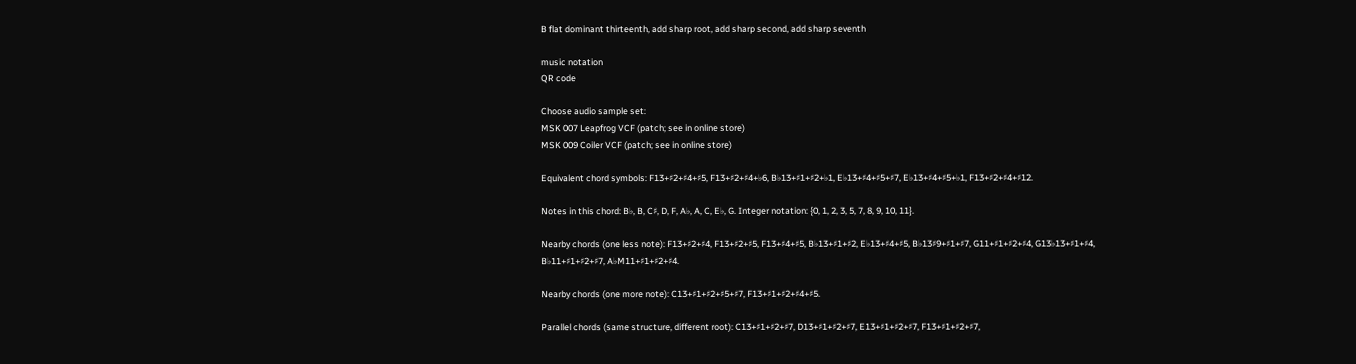B flat dominant thirteenth, add sharp root, add sharp second, add sharp seventh

music notation
QR code

Choose audio sample set:
MSK 007 Leapfrog VCF (patch; see in online store)
MSK 009 Coiler VCF (patch; see in online store)

Equivalent chord symbols: F13+♯2+♯4+♯5, F13+♯2+♯4+♭6, B♭13+♯1+♯2+♭1, E♭13+♯4+♯5+♯7, E♭13+♯4+♯5+♭1, F13+♯2+♯4+♯12.

Notes in this chord: B♭, B, C♯, D, F, A♭, A, C, E♭, G. Integer notation: {0, 1, 2, 3, 5, 7, 8, 9, 10, 11}.

Nearby chords (one less note): F13+♯2+♯4, F13+♯2+♯5, F13+♯4+♯5, B♭13+♯1+♯2, E♭13+♯4+♯5, B♭13♯9+♯1+♯7, G11+♯1+♯2+♯4, G13♭13+♯1+♯4, B♭11+♯1+♯2+♯7, A♭M11+♯1+♯2+♯4.

Nearby chords (one more note): C13+♯1+♯2+♯5+♯7, F13+♯1+♯2+♯4+♯5.

Parallel chords (same structure, different root): C13+♯1+♯2+♯7, D13+♯1+♯2+♯7, E13+♯1+♯2+♯7, F13+♯1+♯2+♯7,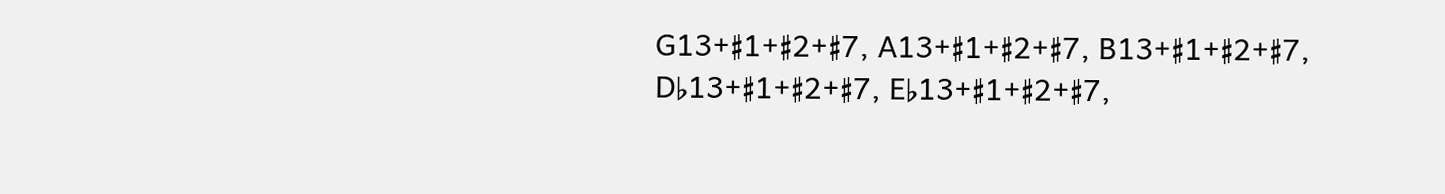G13+♯1+♯2+♯7, A13+♯1+♯2+♯7, B13+♯1+♯2+♯7, D♭13+♯1+♯2+♯7, E♭13+♯1+♯2+♯7,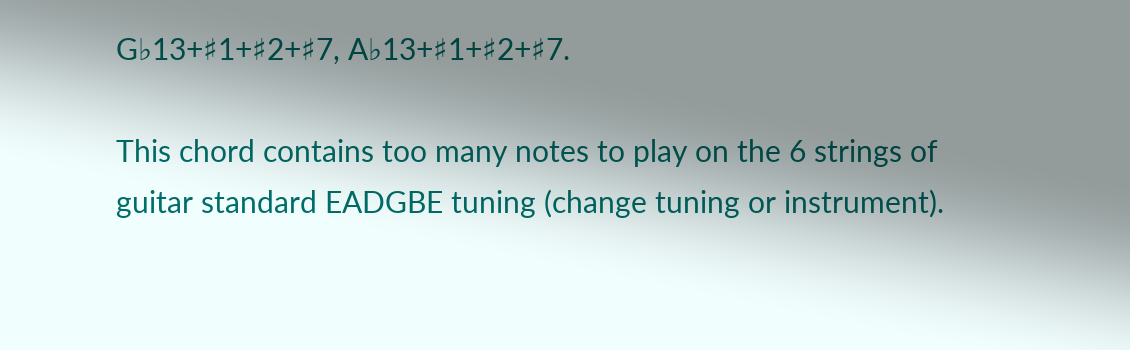G♭13+♯1+♯2+♯7, A♭13+♯1+♯2+♯7.

This chord contains too many notes to play on the 6 strings of guitar standard EADGBE tuning (change tuning or instrument).